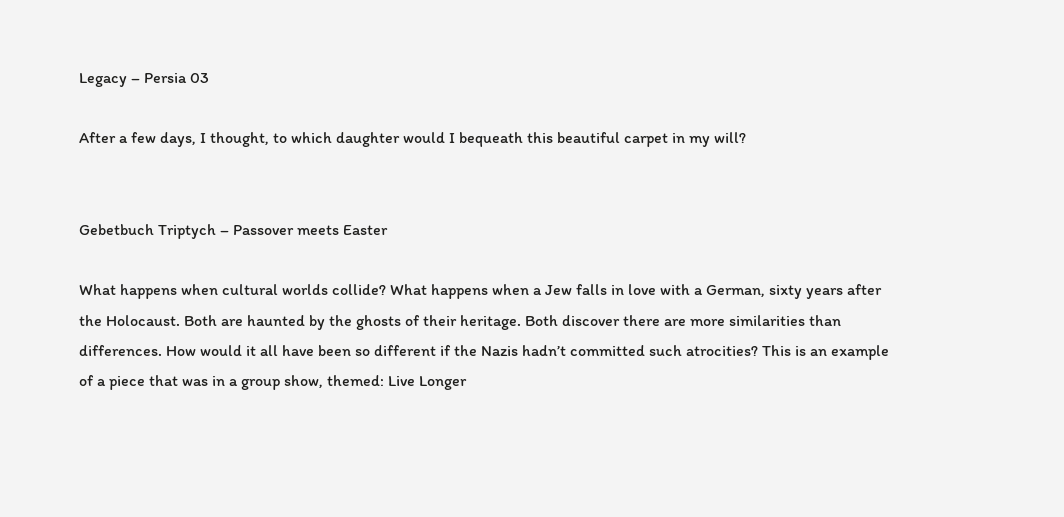Legacy – Persia 03

After a few days, I thought, to which daughter would I bequeath this beautiful carpet in my will?


Gebetbuch Triptych – Passover meets Easter

What happens when cultural worlds collide? What happens when a Jew falls in love with a German, sixty years after the Holocaust. Both are haunted by the ghosts of their heritage. Both discover there are more similarities than differences. How would it all have been so different if the Nazis hadn’t committed such atrocities? This is an example of a piece that was in a group show, themed: Live Longer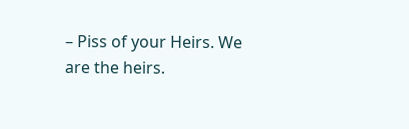– Piss of your Heirs. We are the heirs.